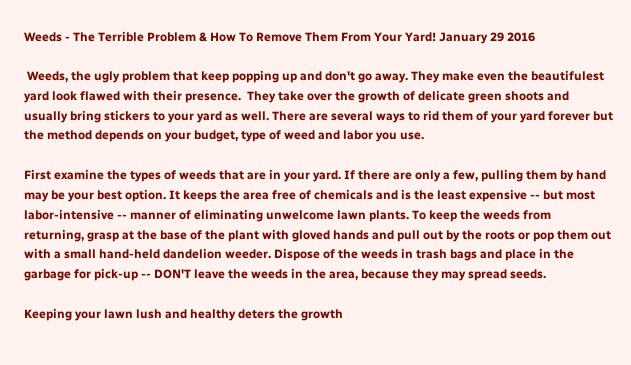Weeds - The Terrible Problem & How To Remove Them From Your Yard! January 29 2016

 Weeds, the ugly problem that keep popping up and don't go away. They make even the beautifulest yard look flawed with their presence.  They take over the growth of delicate green shoots and usually bring stickers to your yard as well. There are several ways to rid them of your yard forever but the method depends on your budget, type of weed and labor you use.

First examine the types of weeds that are in your yard. If there are only a few, pulling them by hand may be your best option. It keeps the area free of chemicals and is the least expensive -- but most labor-intensive -- manner of eliminating unwelcome lawn plants. To keep the weeds from returning, grasp at the base of the plant with gloved hands and pull out by the roots or pop them out with a small hand-held dandelion weeder. Dispose of the weeds in trash bags and place in the garbage for pick-up -- DON'T leave the weeds in the area, because they may spread seeds.

Keeping your lawn lush and healthy deters the growth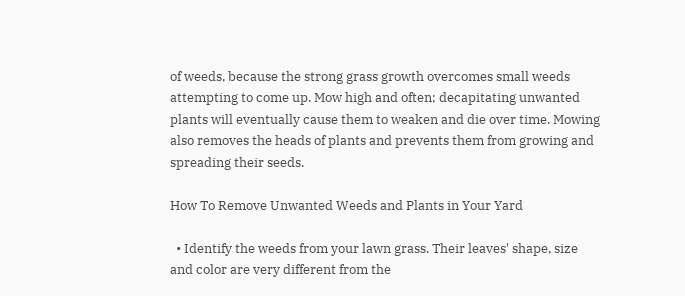of weeds, because the strong grass growth overcomes small weeds attempting to come up. Mow high and often; decapitating unwanted plants will eventually cause them to weaken and die over time. Mowing also removes the heads of plants and prevents them from growing and spreading their seeds.

How To Remove Unwanted Weeds and Plants in Your Yard

  • Identify the weeds from your lawn grass. Their leaves' shape, size and color are very different from the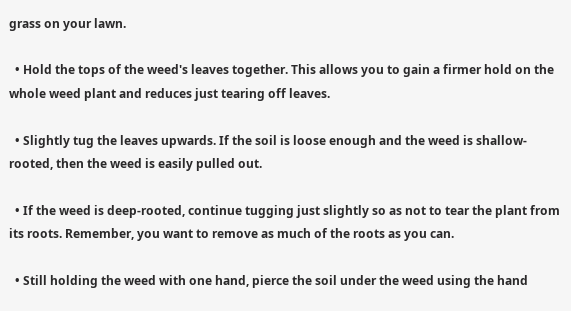grass on your lawn.

  • Hold the tops of the weed's leaves together. This allows you to gain a firmer hold on the whole weed plant and reduces just tearing off leaves.

  • Slightly tug the leaves upwards. If the soil is loose enough and the weed is shallow-rooted, then the weed is easily pulled out.

  • If the weed is deep-rooted, continue tugging just slightly so as not to tear the plant from its roots. Remember, you want to remove as much of the roots as you can.

  • Still holding the weed with one hand, pierce the soil under the weed using the hand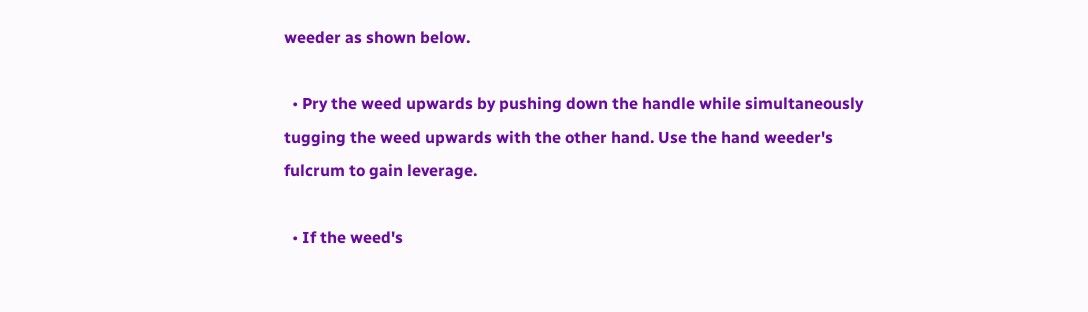weeder as shown below.

  • Pry the weed upwards by pushing down the handle while simultaneously tugging the weed upwards with the other hand. Use the hand weeder's fulcrum to gain leverage.

  • If the weed's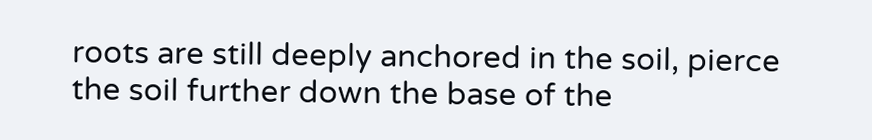roots are still deeply anchored in the soil, pierce the soil further down the base of the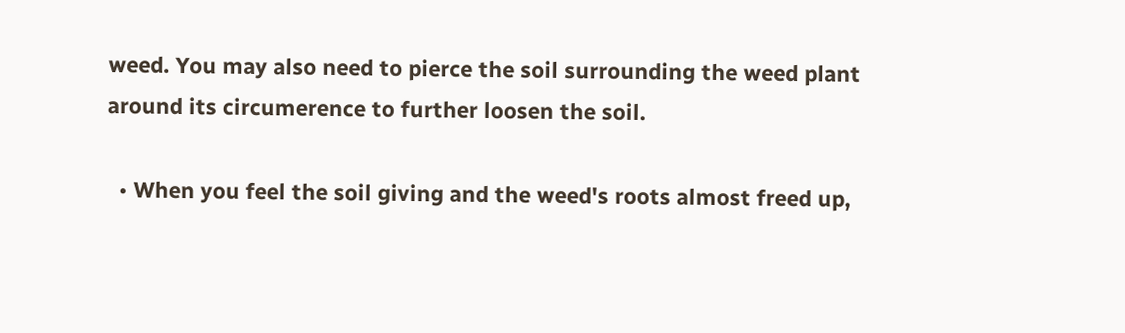weed. You may also need to pierce the soil surrounding the weed plant around its circumerence to further loosen the soil.

  • When you feel the soil giving and the weed's roots almost freed up,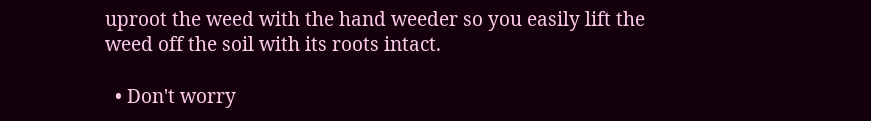uproot the weed with the hand weeder so you easily lift the weed off the soil with its roots intact.

  • Don't worry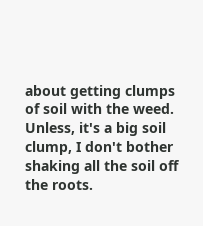about getting clumps of soil with the weed. Unless, it's a big soil clump, I don't bother shaking all the soil off the roots.